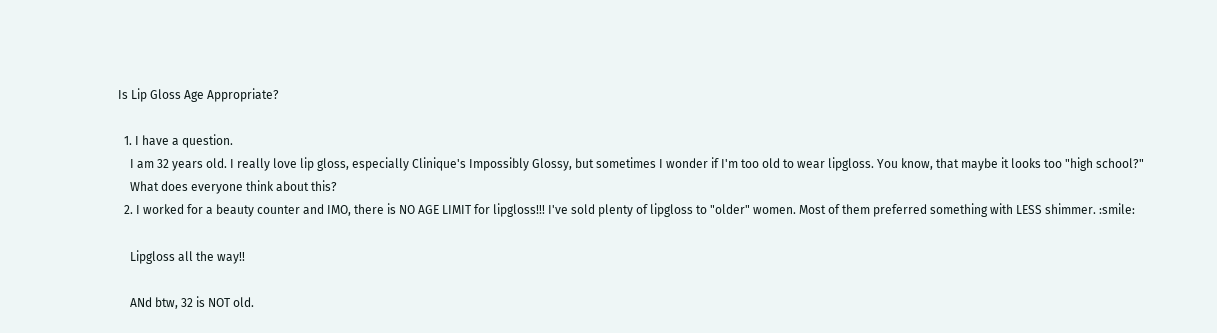Is Lip Gloss Age Appropriate?

  1. I have a question.
    I am 32 years old. I really love lip gloss, especially Clinique's Impossibly Glossy, but sometimes I wonder if I'm too old to wear lipgloss. You know, that maybe it looks too "high school?"
    What does everyone think about this?
  2. I worked for a beauty counter and IMO, there is NO AGE LIMIT for lipgloss!!! I've sold plenty of lipgloss to "older" women. Most of them preferred something with LESS shimmer. :smile:

    Lipgloss all the way!!

    ANd btw, 32 is NOT old.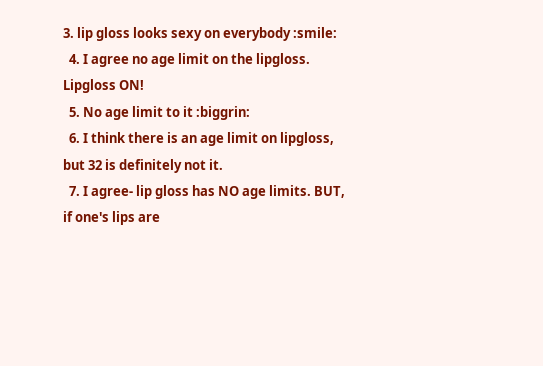3. lip gloss looks sexy on everybody :smile:
  4. I agree no age limit on the lipgloss. Lipgloss ON!
  5. No age limit to it :biggrin:
  6. I think there is an age limit on lipgloss, but 32 is definitely not it.
  7. I agree- lip gloss has NO age limits. BUT, if one's lips are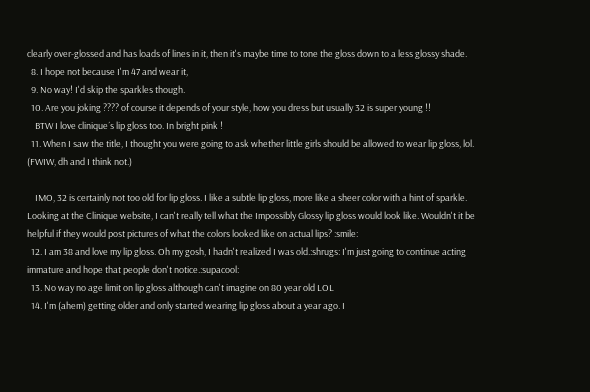clearly over-glossed and has loads of lines in it, then it's maybe time to tone the gloss down to a less glossy shade.
  8. I hope not because I'm 47 and wear it,
  9. No way! I'd skip the sparkles though.
  10. Are you joking ???? of course it depends of your style, how you dress but usually 32 is super young !!
    BTW I love clinique´s lip gloss too. In bright pink !
  11. When I saw the title, I thought you were going to ask whether little girls should be allowed to wear lip gloss, lol. (FWIW, dh and I think not.)

    IMO, 32 is certainly not too old for lip gloss. I like a subtle lip gloss, more like a sheer color with a hint of sparkle. Looking at the Clinique website, I can't really tell what the Impossibly Glossy lip gloss would look like. Wouldn't it be helpful if they would post pictures of what the colors looked like on actual lips? :smile:
  12. I am 38 and love my lip gloss. Oh my gosh, I hadn't realized I was old.:shrugs: I'm just going to continue acting immature and hope that people don't notice.:supacool:
  13. No way no age limit on lip gloss although can't imagine on 80 year old LOL
  14. I'm (ahem) getting older and only started wearing lip gloss about a year ago. I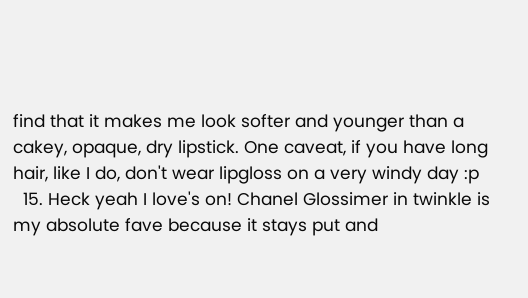find that it makes me look softer and younger than a cakey, opaque, dry lipstick. One caveat, if you have long hair, like I do, don't wear lipgloss on a very windy day :p
  15. Heck yeah I love's on! Chanel Glossimer in twinkle is my absolute fave because it stays put and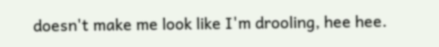doesn't make me look like I'm drooling, hee hee.